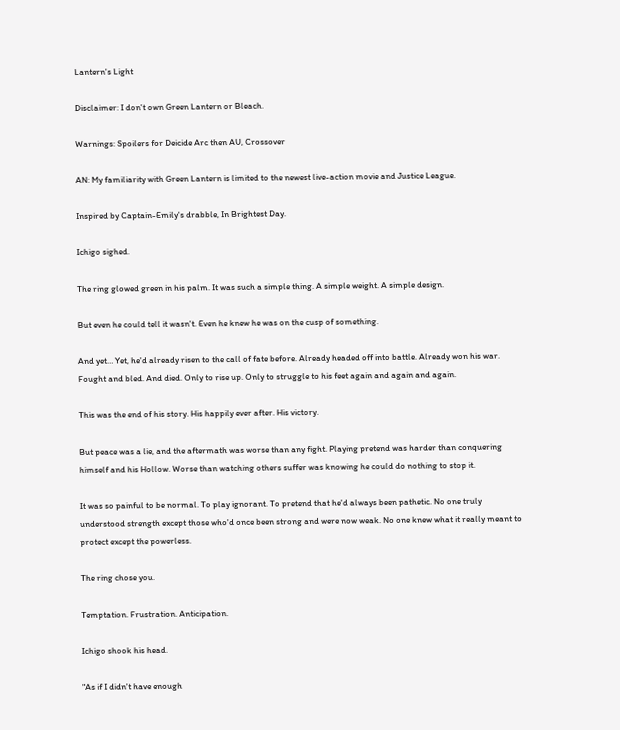Lantern's Light

Disclaimer: I don't own Green Lantern or Bleach.

Warnings: Spoilers for Deicide Arc then AU, Crossover

AN: My familiarity with Green Lantern is limited to the newest live-action movie and Justice League.

Inspired by Captain-Emily's drabble, In Brightest Day.

Ichigo sighed.

The ring glowed green in his palm. It was such a simple thing. A simple weight. A simple design.

But even he could tell it wasn't. Even he knew he was on the cusp of something.

And yet… Yet, he'd already risen to the call of fate before. Already headed off into battle. Already won his war. Fought and bled. And died. Only to rise up. Only to struggle to his feet again and again and again.

This was the end of his story. His happily ever after. His victory.

But peace was a lie, and the aftermath was worse than any fight. Playing pretend was harder than conquering himself and his Hollow. Worse than watching others suffer was knowing he could do nothing to stop it.

It was so painful to be normal. To play ignorant. To pretend that he'd always been pathetic. No one truly understood strength except those who'd once been strong and were now weak. No one knew what it really meant to protect except the powerless.

The ring chose you.

Temptation. Frustration. Anticipation.

Ichigo shook his head.

"As if I didn't have enough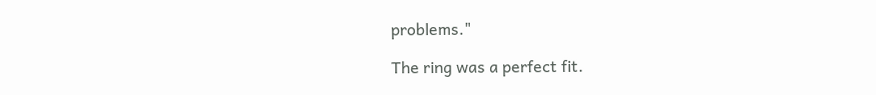problems."

The ring was a perfect fit.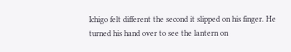Ichigo felt different the second it slipped on his finger. He turned his hand over to see the lantern on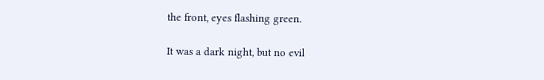the front, eyes flashing green.

It was a dark night, but no evil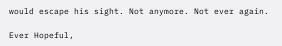would escape his sight. Not anymore. Not ever again.

Ever Hopeful,